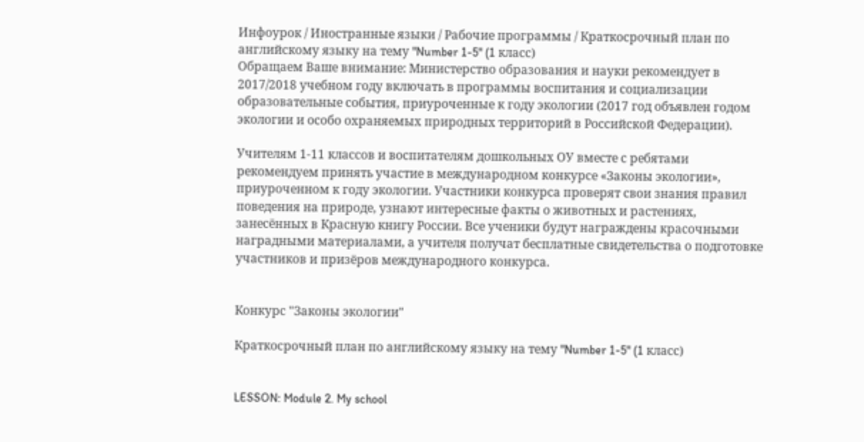Инфоурок / Иностранные языки / Рабочие программы / Краткосрочный план по английскому языку на тему "Number 1-5" (1 класс)
Обращаем Ваше внимание: Министерство образования и науки рекомендует в 2017/2018 учебном году включать в программы воспитания и социализации образовательные события, приуроченные к году экологии (2017 год объявлен годом экологии и особо охраняемых природных территорий в Российской Федерации).

Учителям 1-11 классов и воспитателям дошкольных ОУ вместе с ребятами рекомендуем принять участие в международном конкурсе «Законы экологии», приуроченном к году экологии. Участники конкурса проверят свои знания правил поведения на природе, узнают интересные факты о животных и растениях, занесённых в Красную книгу России. Все ученики будут награждены красочными наградными материалами, а учителя получат бесплатные свидетельства о подготовке участников и призёров международного конкурса.


Конкурс "Законы экологии"

Краткосрочный план по английскому языку на тему "Number 1-5" (1 класс)


LESSON: Module 2. My school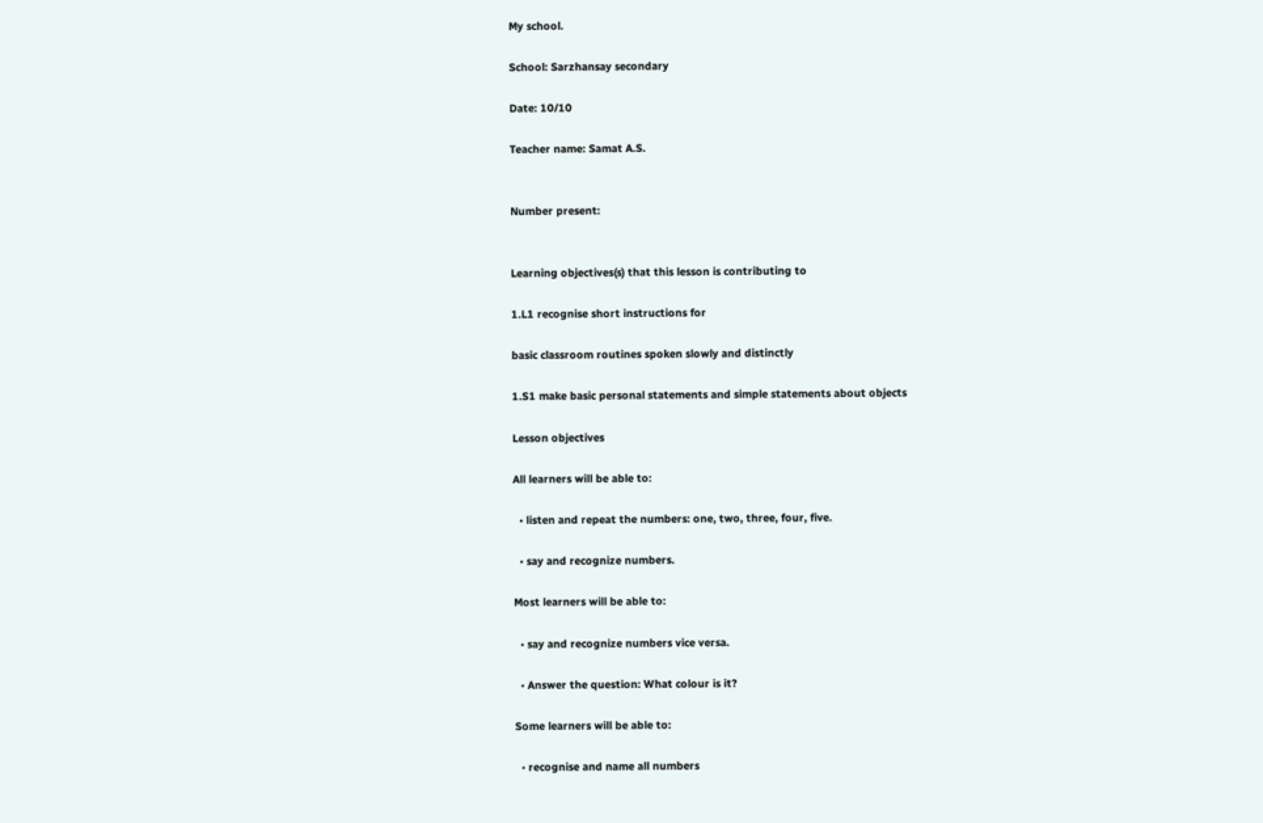My school.

School: Sarzhansay secondary

Date: 10/10

Teacher name: Samat A.S.


Number present:


Learning objectives(s) that this lesson is contributing to

1.L1 recognise short instructions for

basic classroom routines spoken slowly and distinctly

1.S1 make basic personal statements and simple statements about objects

Lesson objectives

All learners will be able to:

  • listen and repeat the numbers: one, two, three, four, five.

  • say and recognize numbers.

Most learners will be able to:

  • say and recognize numbers vice versa.

  • Answer the question: What colour is it?

Some learners will be able to:

  • recognise and name all numbers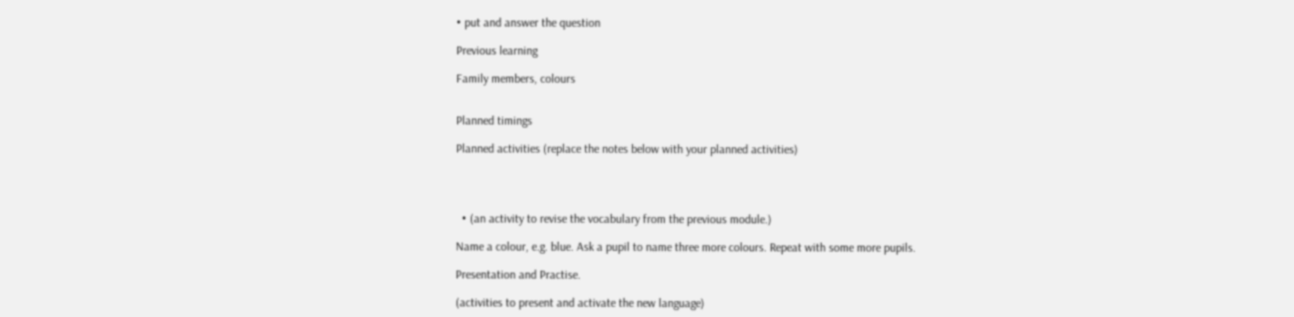• put and answer the question

Previous learning

Family members, colours


Planned timings

Planned activities (replace the notes below with your planned activities)




  • (an activity to revise the vocabulary from the previous module.)

Name a colour, e.g. blue. Ask a pupil to name three more colours. Repeat with some more pupils.

Presentation and Practise.

(activities to present and activate the new language)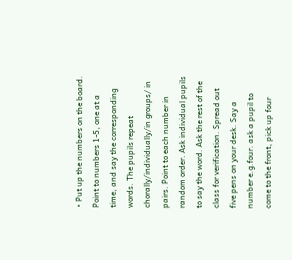• Put up the numbers on the board. Point to numbers 1-5, one at a time, and say the corresponding words. The pupils repeat chorally/individually/in groups/ in pairs. Point to each number in random order. Ask individual pupils to say the word. Ask the rest of the class for verification. Spread out five pens on your desk. Say a number e.g.four. ask a pupil to come to the front, pick up four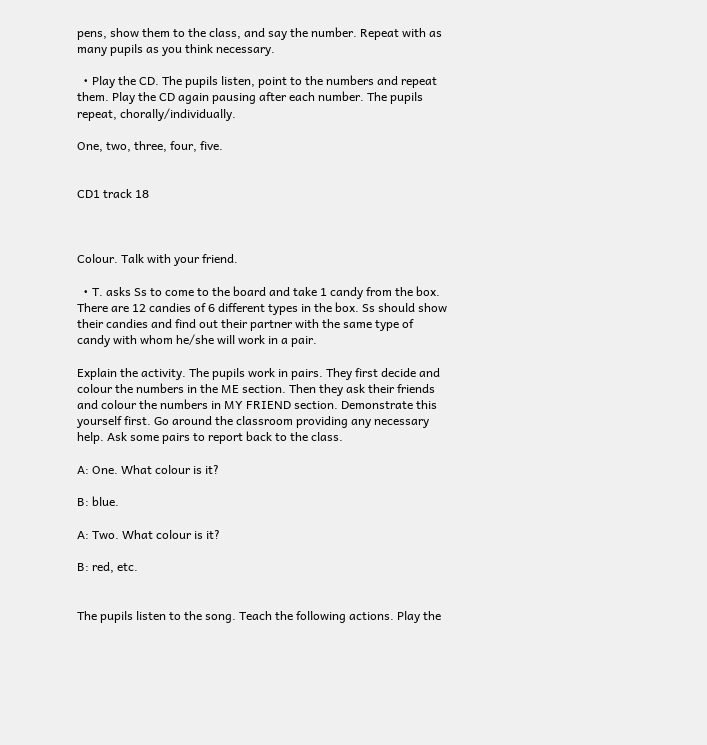pens, show them to the class, and say the number. Repeat with as many pupils as you think necessary.

  • Play the CD. The pupils listen, point to the numbers and repeat them. Play the CD again pausing after each number. The pupils repeat, chorally/individually.

One, two, three, four, five.


CD1 track 18



Colour. Talk with your friend.

  • T. asks Ss to come to the board and take 1 candy from the box. There are 12 candies of 6 different types in the box. Ss should show their candies and find out their partner with the same type of candy with whom he/she will work in a pair.

Explain the activity. The pupils work in pairs. They first decide and colour the numbers in the ME section. Then they ask their friends and colour the numbers in MY FRIEND section. Demonstrate this yourself first. Go around the classroom providing any necessary help. Ask some pairs to report back to the class.

A: One. What colour is it?

B: blue.

A: Two. What colour is it?

B: red, etc.


The pupils listen to the song. Teach the following actions. Play the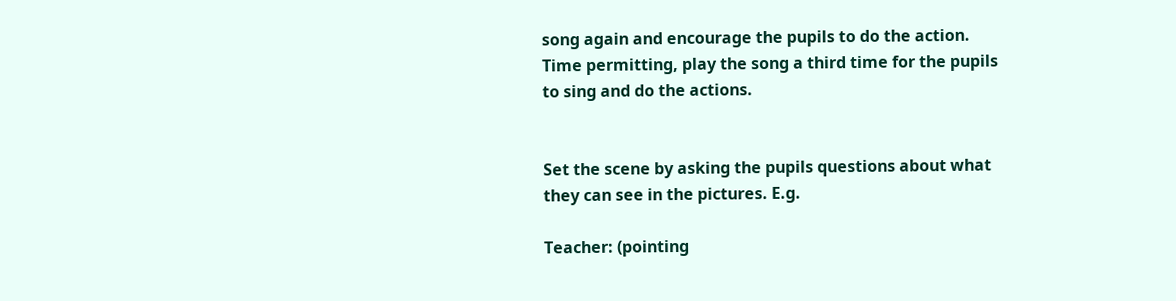song again and encourage the pupils to do the action. Time permitting, play the song a third time for the pupils to sing and do the actions.


Set the scene by asking the pupils questions about what they can see in the pictures. E.g.

Teacher: (pointing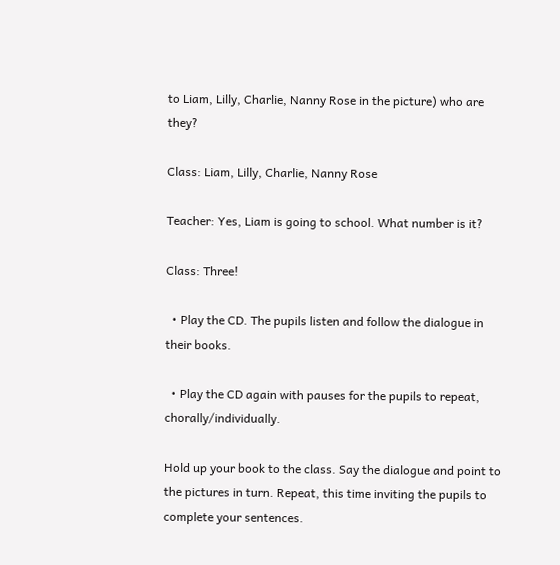to Liam, Lilly, Charlie, Nanny Rose in the picture) who are they?

Class: Liam, Lilly, Charlie, Nanny Rose

Teacher: Yes, Liam is going to school. What number is it?

Class: Three!

  • Play the CD. The pupils listen and follow the dialogue in their books.

  • Play the CD again with pauses for the pupils to repeat, chorally/individually.

Hold up your book to the class. Say the dialogue and point to the pictures in turn. Repeat, this time inviting the pupils to complete your sentences.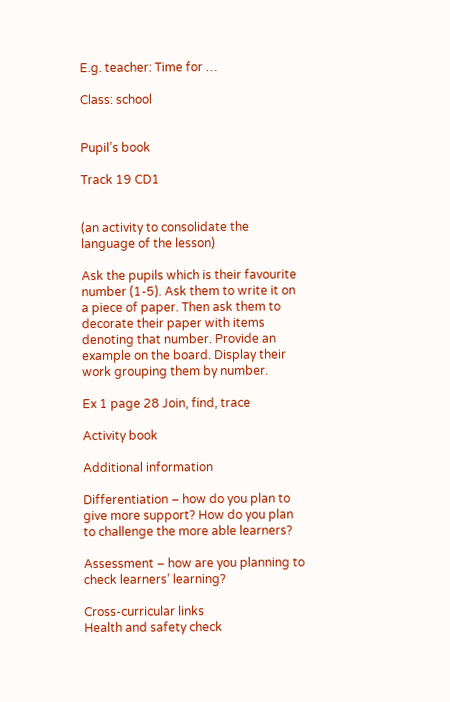E.g. teacher: Time for …

Class: school


Pupil’s book

Track 19 CD1


(an activity to consolidate the language of the lesson)

Ask the pupils which is their favourite number (1-5). Ask them to write it on a piece of paper. Then ask them to decorate their paper with items denoting that number. Provide an example on the board. Display their work grouping them by number.

Ex 1 page 28 Join, find, trace

Activity book

Additional information

Differentiation – how do you plan to give more support? How do you plan to challenge the more able learners?

Assessment – how are you planning to check learners’ learning?

Cross-curricular links
Health and safety check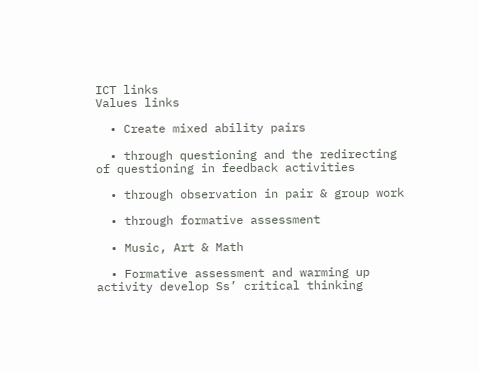ICT links
Values links

  • Create mixed ability pairs

  • through questioning and the redirecting of questioning in feedback activities

  • through observation in pair & group work

  • through formative assessment

  • Music, Art & Math

  • Formative assessment and warming up activity develop Ss’ critical thinking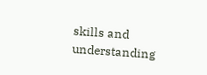skills and understanding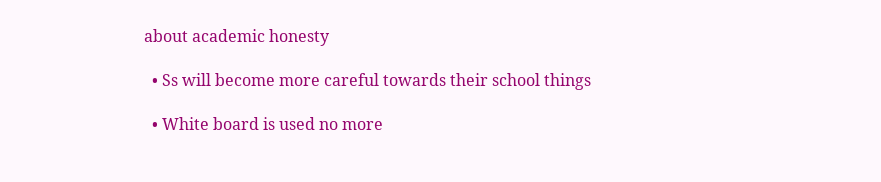about academic honesty

  • Ss will become more careful towards their school things

  • White board is used no more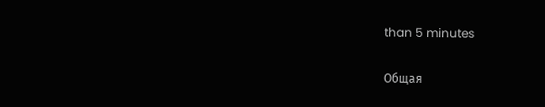than 5 minutes

Общая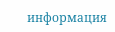информация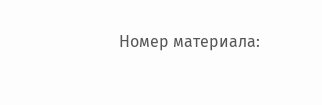Номер материала: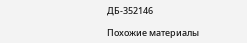ДБ-352146

Похожие материалы